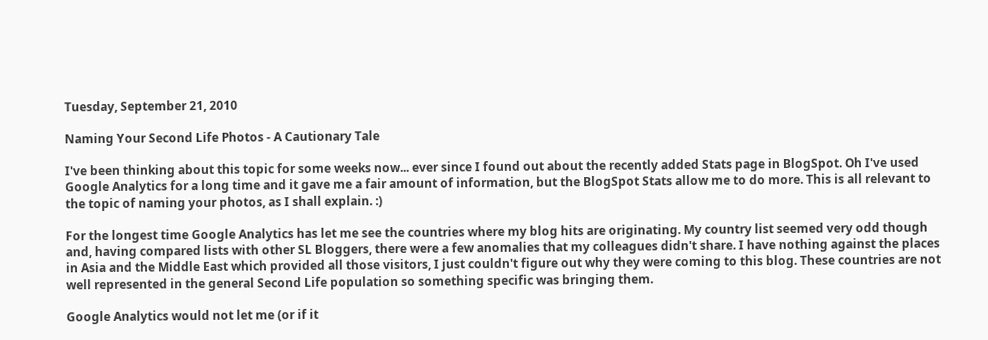Tuesday, September 21, 2010

Naming Your Second Life Photos - A Cautionary Tale

I've been thinking about this topic for some weeks now... ever since I found out about the recently added Stats page in BlogSpot. Oh I've used Google Analytics for a long time and it gave me a fair amount of information, but the BlogSpot Stats allow me to do more. This is all relevant to the topic of naming your photos, as I shall explain. :)

For the longest time Google Analytics has let me see the countries where my blog hits are originating. My country list seemed very odd though and, having compared lists with other SL Bloggers, there were a few anomalies that my colleagues didn't share. I have nothing against the places in Asia and the Middle East which provided all those visitors, I just couldn't figure out why they were coming to this blog. These countries are not well represented in the general Second Life population so something specific was bringing them.

Google Analytics would not let me (or if it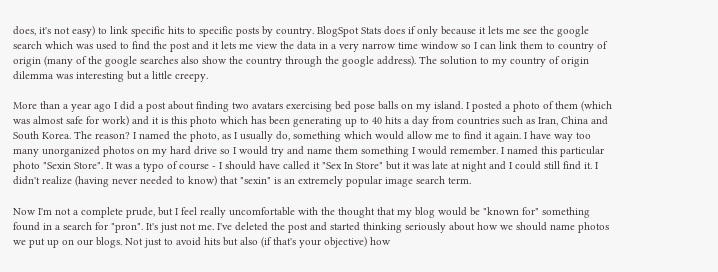does, it's not easy) to link specific hits to specific posts by country. BlogSpot Stats does if only because it lets me see the google search which was used to find the post and it lets me view the data in a very narrow time window so I can link them to country of origin (many of the google searches also show the country through the google address). The solution to my country of origin dilemma was interesting but a little creepy.

More than a year ago I did a post about finding two avatars exercising bed pose balls on my island. I posted a photo of them (which was almost safe for work) and it is this photo which has been generating up to 40 hits a day from countries such as Iran, China and South Korea. The reason? I named the photo, as I usually do, something which would allow me to find it again. I have way too many unorganized photos on my hard drive so I would try and name them something I would remember. I named this particular photo "Sexin Store". It was a typo of course - I should have called it "Sex In Store" but it was late at night and I could still find it. I didn't realize (having never needed to know) that "sexin" is an extremely popular image search term.

Now I'm not a complete prude, but I feel really uncomfortable with the thought that my blog would be "known for" something found in a search for "pron". It's just not me. I've deleted the post and started thinking seriously about how we should name photos we put up on our blogs. Not just to avoid hits but also (if that's your objective) how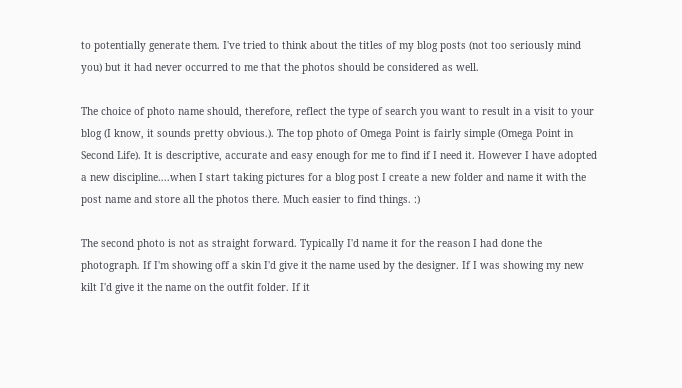to potentially generate them. I've tried to think about the titles of my blog posts (not too seriously mind you) but it had never occurred to me that the photos should be considered as well.

The choice of photo name should, therefore, reflect the type of search you want to result in a visit to your blog (I know, it sounds pretty obvious.). The top photo of Omega Point is fairly simple (Omega Point in Second Life). It is descriptive, accurate and easy enough for me to find if I need it. However I have adopted a new discipline....when I start taking pictures for a blog post I create a new folder and name it with the post name and store all the photos there. Much easier to find things. :)

The second photo is not as straight forward. Typically I'd name it for the reason I had done the photograph. If I'm showing off a skin I'd give it the name used by the designer. If I was showing my new kilt I'd give it the name on the outfit folder. If it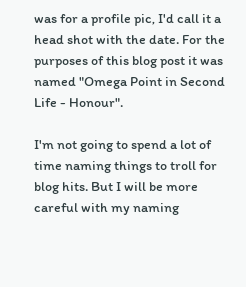was for a profile pic, I'd call it a head shot with the date. For the purposes of this blog post it was named "Omega Point in Second Life - Honour".

I'm not going to spend a lot of time naming things to troll for blog hits. But I will be more careful with my naming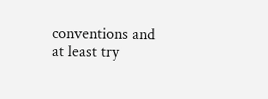conventions and at least try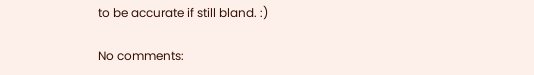to be accurate if still bland. :)

No comments: